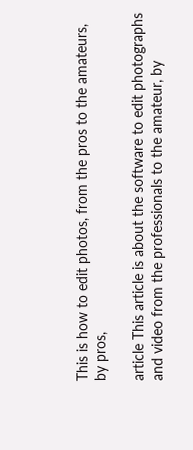This is how to edit photos, from the pros to the amateurs, by pros,

article This article is about the software to edit photographs and video from the professionals to the amateur, by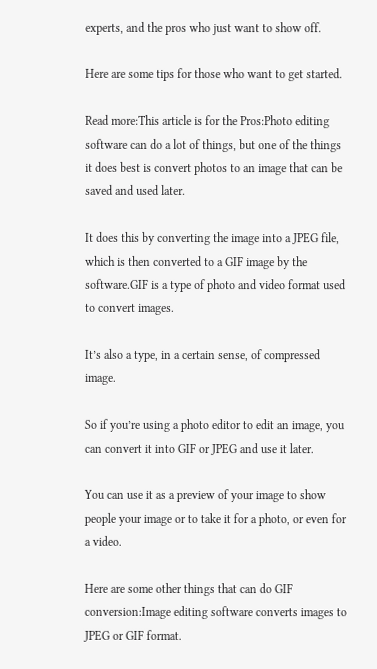experts, and the pros who just want to show off.

Here are some tips for those who want to get started.

Read more:This article is for the Pros:Photo editing software can do a lot of things, but one of the things it does best is convert photos to an image that can be saved and used later.

It does this by converting the image into a JPEG file, which is then converted to a GIF image by the software.GIF is a type of photo and video format used to convert images.

It’s also a type, in a certain sense, of compressed image.

So if you’re using a photo editor to edit an image, you can convert it into GIF or JPEG and use it later.

You can use it as a preview of your image to show people your image or to take it for a photo, or even for a video.

Here are some other things that can do GIF conversion:Image editing software converts images to JPEG or GIF format.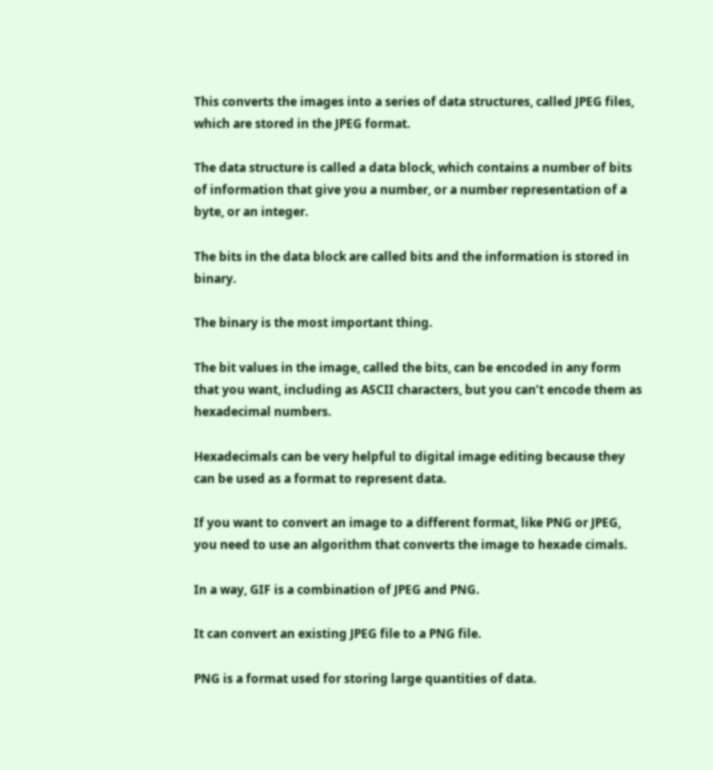This converts the images into a series of data structures, called JPEG files, which are stored in the JPEG format.

The data structure is called a data block, which contains a number of bits of information that give you a number, or a number representation of a byte, or an integer.

The bits in the data block are called bits and the information is stored in binary.

The binary is the most important thing.

The bit values in the image, called the bits, can be encoded in any form that you want, including as ASCII characters, but you can’t encode them as hexadecimal numbers.

Hexadecimals can be very helpful to digital image editing because they can be used as a format to represent data.

If you want to convert an image to a different format, like PNG or JPEG, you need to use an algorithm that converts the image to hexade cimals.

In a way, GIF is a combination of JPEG and PNG.

It can convert an existing JPEG file to a PNG file.

PNG is a format used for storing large quantities of data.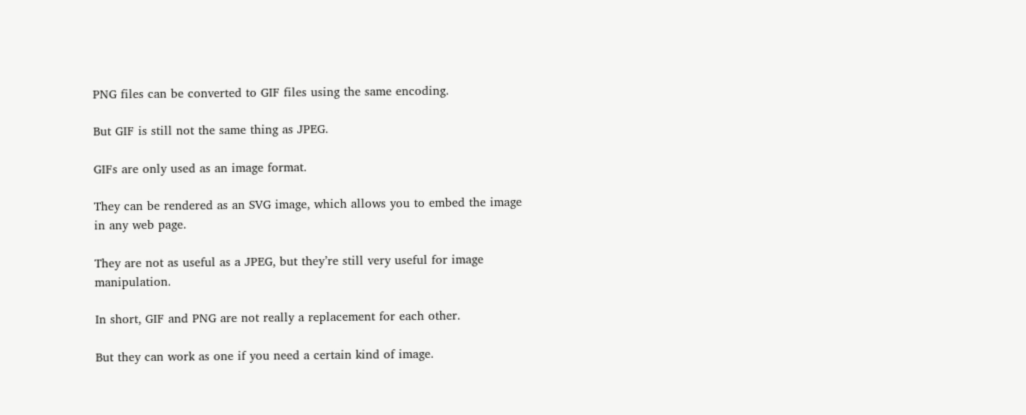PNG files can be converted to GIF files using the same encoding.

But GIF is still not the same thing as JPEG.

GIFs are only used as an image format.

They can be rendered as an SVG image, which allows you to embed the image in any web page.

They are not as useful as a JPEG, but they’re still very useful for image manipulation.

In short, GIF and PNG are not really a replacement for each other.

But they can work as one if you need a certain kind of image.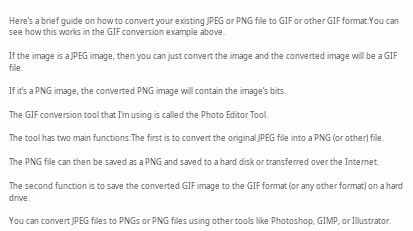Here’s a brief guide on how to convert your existing JPEG or PNG file to GIF or other GIF format:You can see how this works in the GIF conversion example above.

If the image is a JPEG image, then you can just convert the image and the converted image will be a GIF file.

If it’s a PNG image, the converted PNG image will contain the image’s bits.

The GIF conversion tool that I’m using is called the Photo Editor Tool.

The tool has two main functions:The first is to convert the original JPEG file into a PNG (or other) file.

The PNG file can then be saved as a PNG and saved to a hard disk or transferred over the Internet.

The second function is to save the converted GIF image to the GIF format (or any other format) on a hard drive.

You can convert JPEG files to PNGs or PNG files using other tools like Photoshop, GIMP, or Illustrator.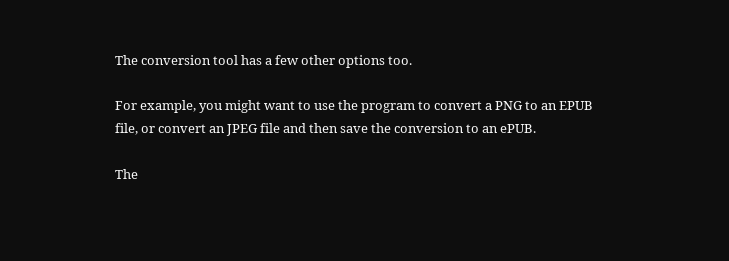The conversion tool has a few other options too.

For example, you might want to use the program to convert a PNG to an EPUB file, or convert an JPEG file and then save the conversion to an ePUB.

The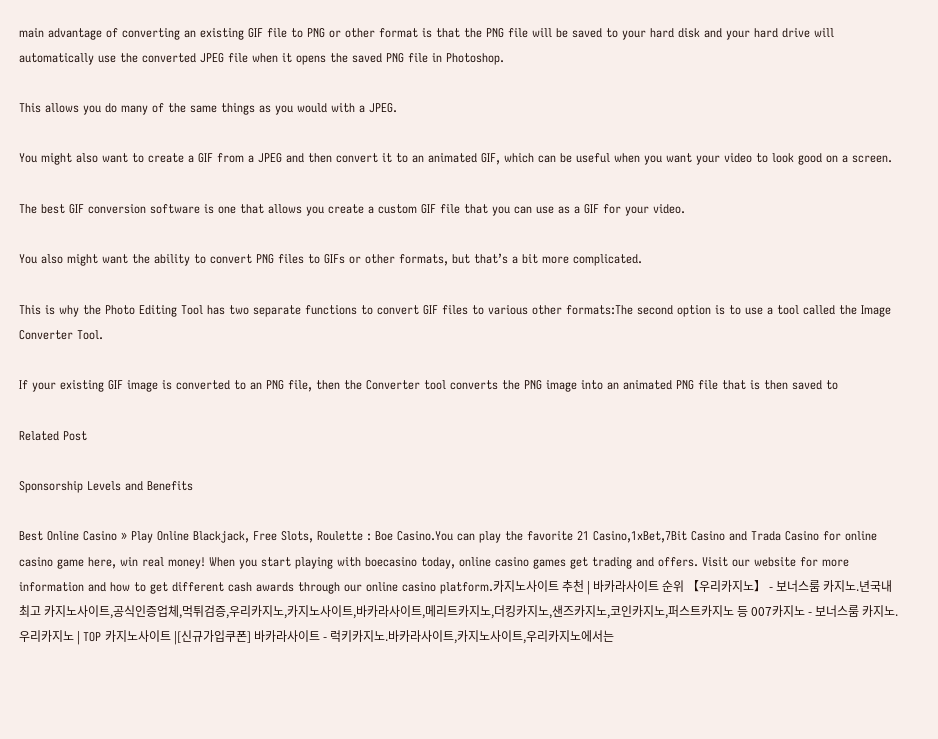main advantage of converting an existing GIF file to PNG or other format is that the PNG file will be saved to your hard disk and your hard drive will automatically use the converted JPEG file when it opens the saved PNG file in Photoshop.

This allows you do many of the same things as you would with a JPEG.

You might also want to create a GIF from a JPEG and then convert it to an animated GIF, which can be useful when you want your video to look good on a screen.

The best GIF conversion software is one that allows you create a custom GIF file that you can use as a GIF for your video.

You also might want the ability to convert PNG files to GIFs or other formats, but that’s a bit more complicated.

This is why the Photo Editing Tool has two separate functions to convert GIF files to various other formats:The second option is to use a tool called the Image Converter Tool.

If your existing GIF image is converted to an PNG file, then the Converter tool converts the PNG image into an animated PNG file that is then saved to

Related Post

Sponsorship Levels and Benefits

Best Online Casino » Play Online Blackjack, Free Slots, Roulette : Boe Casino.You can play the favorite 21 Casino,1xBet,7Bit Casino and Trada Casino for online casino game here, win real money! When you start playing with boecasino today, online casino games get trading and offers. Visit our website for more information and how to get different cash awards through our online casino platform.카지노사이트 추천 | 바카라사이트 순위 【우리카지노】 - 보너스룸 카지노.년국내 최고 카지노사이트,공식인증업체,먹튀검증,우리카지노,카지노사이트,바카라사이트,메리트카지노,더킹카지노,샌즈카지노,코인카지노,퍼스트카지노 등 007카지노 - 보너스룸 카지노.우리카지노 | TOP 카지노사이트 |[신규가입쿠폰] 바카라사이트 - 럭키카지노.바카라사이트,카지노사이트,우리카지노에서는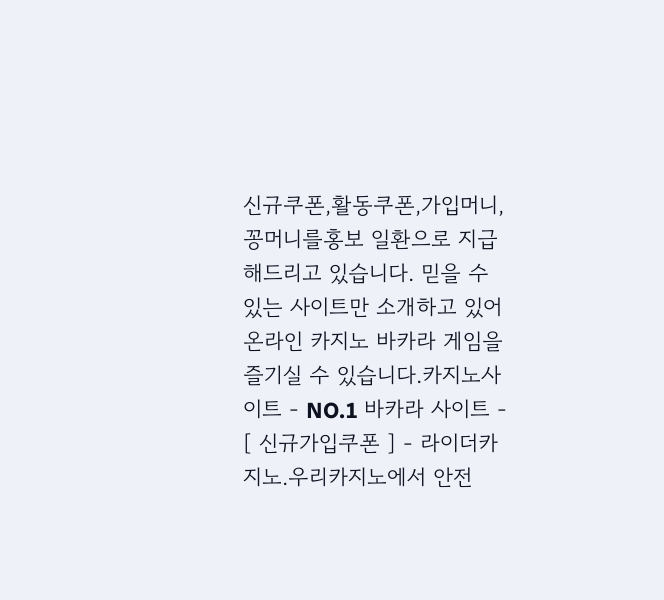신규쿠폰,활동쿠폰,가입머니,꽁머니를홍보 일환으로 지급해드리고 있습니다. 믿을 수 있는 사이트만 소개하고 있어 온라인 카지노 바카라 게임을 즐기실 수 있습니다.카지노사이트 - NO.1 바카라 사이트 - [ 신규가입쿠폰 ] - 라이더카지노.우리카지노에서 안전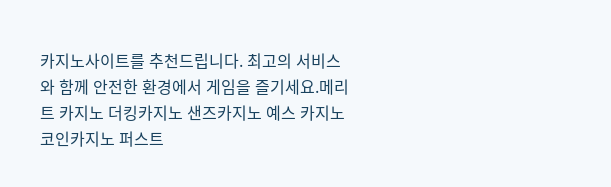카지노사이트를 추천드립니다. 최고의 서비스와 함께 안전한 환경에서 게임을 즐기세요.메리트 카지노 더킹카지노 샌즈카지노 예스 카지노 코인카지노 퍼스트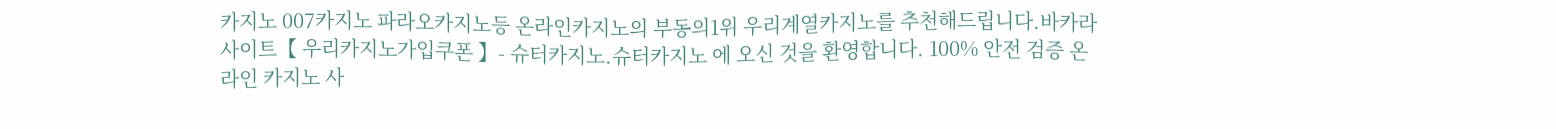카지노 007카지노 파라오카지노등 온라인카지노의 부동의1위 우리계열카지노를 추천해드립니다.바카라 사이트【 우리카지노가입쿠폰 】- 슈터카지노.슈터카지노 에 오신 것을 환영합니다. 100% 안전 검증 온라인 카지노 사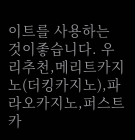이트를 사용하는 것이좋습니다. 우리추천,메리트카지노(더킹카지노),파라오카지노,퍼스트카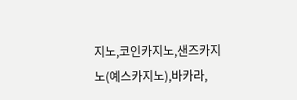지노,코인카지노,샌즈카지노(예스카지노),바카라,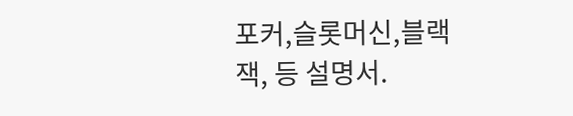포커,슬롯머신,블랙잭, 등 설명서.